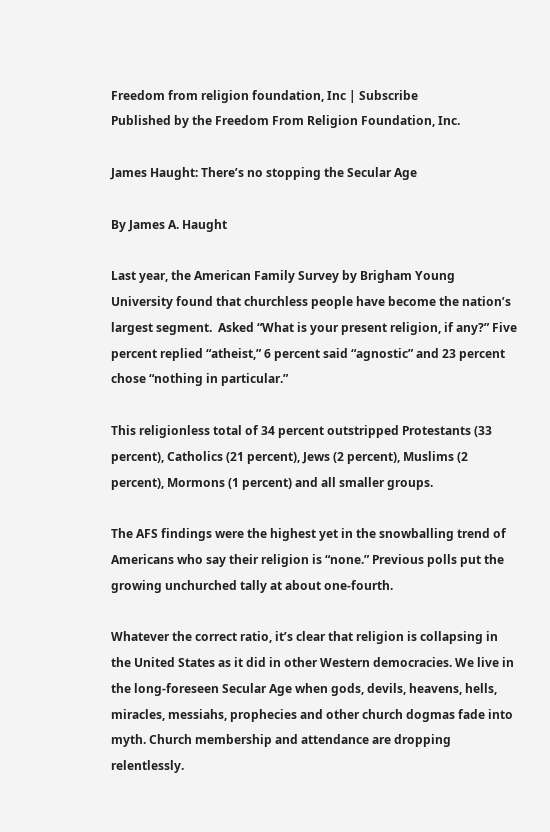Freedom from religion foundation, Inc | Subscribe
Published by the Freedom From Religion Foundation, Inc.

James Haught: There’s no stopping the Secular Age

By James A. Haught

Last year, the American Family Survey by Brigham Young University found that churchless people have become the nation’s largest segment.  Asked “What is your present religion, if any?” Five percent replied “atheist,” 6 percent said “agnostic” and 23 percent chose “nothing in particular.”

This religionless total of 34 percent outstripped Protestants (33 percent), Catholics (21 percent), Jews (2 percent), Muslims (2 percent), Mormons (1 percent) and all smaller groups.

The AFS findings were the highest yet in the snowballing trend of Americans who say their religion is “none.” Previous polls put the growing unchurched tally at about one-fourth.

Whatever the correct ratio, it’s clear that religion is collapsing in the United States as it did in other Western democracies. We live in the long-foreseen Secular Age when gods, devils, heavens, hells, miracles, messiahs, prophecies and other church dogmas fade into myth. Church membership and attendance are dropping relentlessly.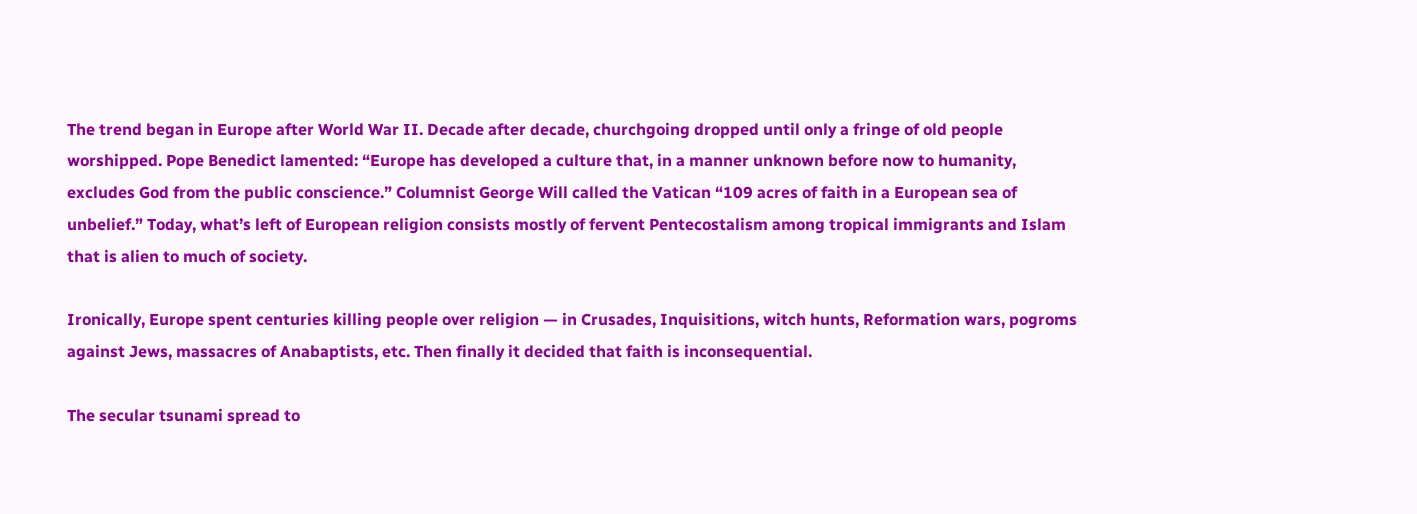The trend began in Europe after World War II. Decade after decade, churchgoing dropped until only a fringe of old people worshipped. Pope Benedict lamented: “Europe has developed a culture that, in a manner unknown before now to humanity, excludes God from the public conscience.” Columnist George Will called the Vatican “109 acres of faith in a European sea of unbelief.” Today, what’s left of European religion consists mostly of fervent Pentecostalism among tropical immigrants and Islam that is alien to much of society.

Ironically, Europe spent centuries killing people over religion — in Crusades, Inquisitions, witch hunts, Reformation wars, pogroms against Jews, massacres of Anabaptists, etc. Then finally it decided that faith is inconsequential.

The secular tsunami spread to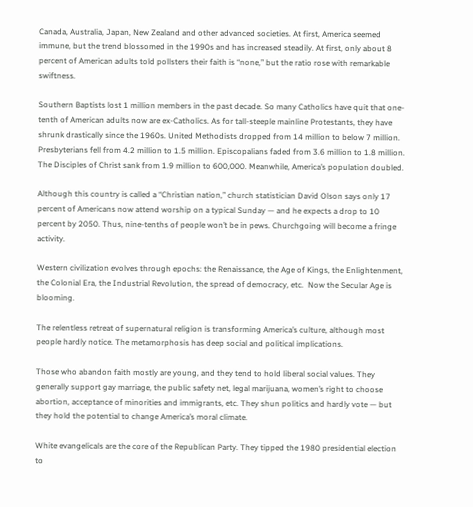Canada, Australia, Japan, New Zealand and other advanced societies. At first, America seemed immune, but the trend blossomed in the 1990s and has increased steadily. At first, only about 8 percent of American adults told pollsters their faith is “none,” but the ratio rose with remarkable swiftness.

Southern Baptists lost 1 million members in the past decade. So many Catholics have quit that one-tenth of American adults now are ex-Catholics. As for tall-steeple mainline Protestants, they have shrunk drastically since the 1960s. United Methodists dropped from 14 million to below 7 million. Presbyterians fell from 4.2 million to 1.5 million. Episcopalians faded from 3.6 million to 1.8 million. The Disciples of Christ sank from 1.9 million to 600,000. Meanwhile, America’s population doubled.

Although this country is called a “Christian nation,” church statistician David Olson says only 17 percent of Americans now attend worship on a typical Sunday — and he expects a drop to 10 percent by 2050. Thus, nine-tenths of people won’t be in pews. Churchgoing will become a fringe activity.

Western civilization evolves through epochs: the Renaissance, the Age of Kings, the Enlightenment, the Colonial Era, the Industrial Revolution, the spread of democracy, etc.  Now the Secular Age is blooming.

The relentless retreat of supernatural religion is transforming America’s culture, although most people hardly notice. The metamorphosis has deep social and political implications.

Those who abandon faith mostly are young, and they tend to hold liberal social values. They generally support gay marriage, the public safety net, legal marijuana, women’s right to choose abortion, acceptance of minorities and immigrants, etc. They shun politics and hardly vote — but they hold the potential to change America’s moral climate.

White evangelicals are the core of the Republican Party. They tipped the 1980 presidential election to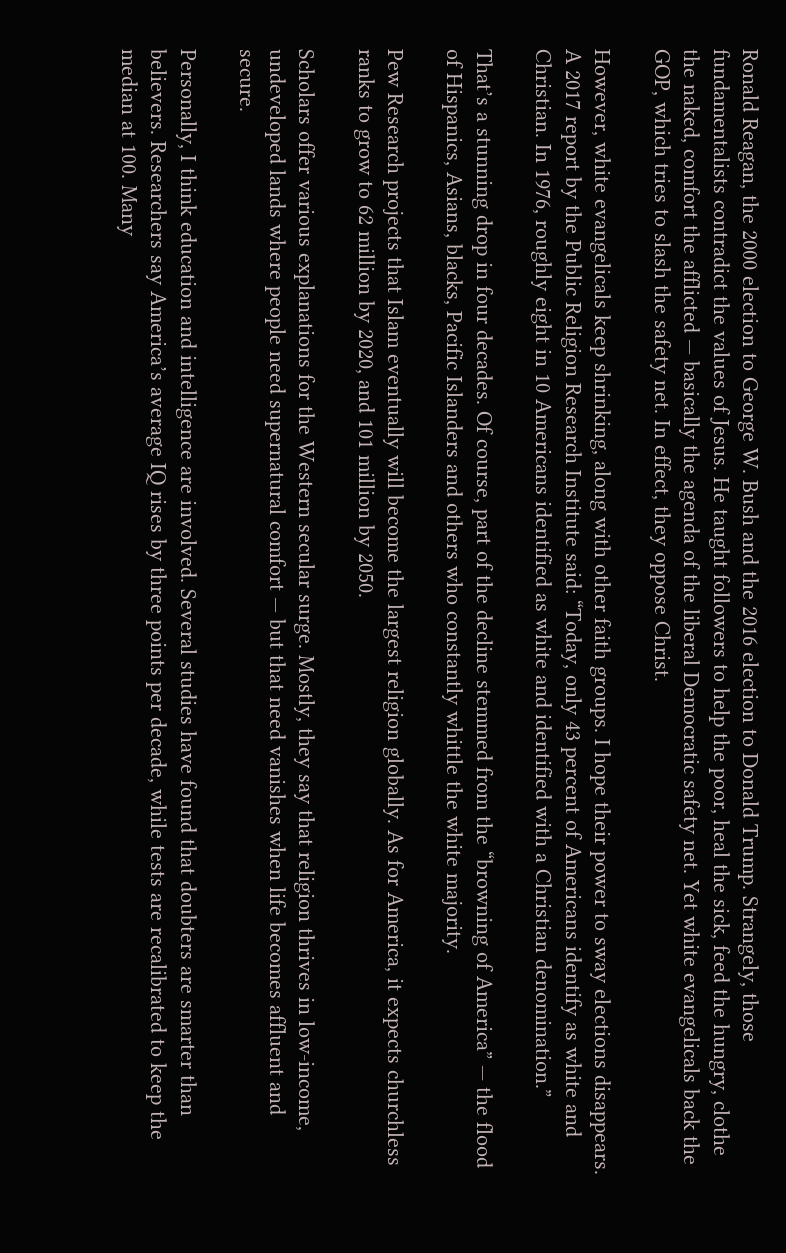Ronald Reagan, the 2000 election to George W. Bush and the 2016 election to Donald Trump. Strangely, those fundamentalists contradict the values of Jesus. He taught followers to help the poor, heal the sick, feed the hungry, clothe the naked, comfort the afflicted — basically the agenda of the liberal Democratic safety net. Yet white evangelicals back the GOP, which tries to slash the safety net. In effect, they oppose Christ.

However, white evangelicals keep shrinking, along with other faith groups. I hope their power to sway elections disappears. A 2017 report by the Public Religion Research Institute said: “Today, only 43 percent of Americans identify as white and Christian. In 1976, roughly eight in 10 Americans identified as white and identified with a Christian denomination.”

That’s a stunning drop in four decades. Of course, part of the decline stemmed from the “browning of America” — the flood of Hispanics, Asians, blacks, Pacific Islanders and others who constantly whittle the white majority.

Pew Research projects that Islam eventually will become the largest religion globally. As for America, it expects churchless ranks to grow to 62 million by 2020, and 101 million by 2050.

Scholars offer various explanations for the Western secular surge. Mostly, they say that religion thrives in low-income, undeveloped lands where people need supernatural comfort — but that need vanishes when life becomes affluent and secure.

Personally, I think education and intelligence are involved. Several studies have found that doubters are smarter than believers. Researchers say America’s average IQ rises by three points per decade, while tests are recalibrated to keep the median at 100. Many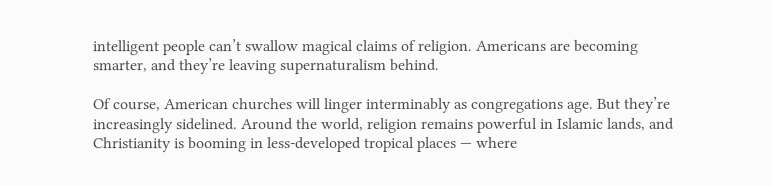intelligent people can’t swallow magical claims of religion. Americans are becoming smarter, and they’re leaving supernaturalism behind.

Of course, American churches will linger interminably as congregations age. But they’re increasingly sidelined. Around the world, religion remains powerful in Islamic lands, and Christianity is booming in less-developed tropical places — where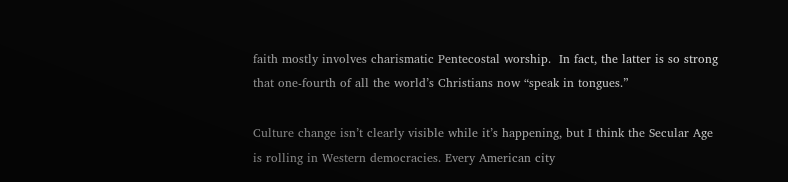faith mostly involves charismatic Pentecostal worship.  In fact, the latter is so strong that one-fourth of all the world’s Christians now “speak in tongues.”

Culture change isn’t clearly visible while it’s happening, but I think the Secular Age is rolling in Western democracies. Every American city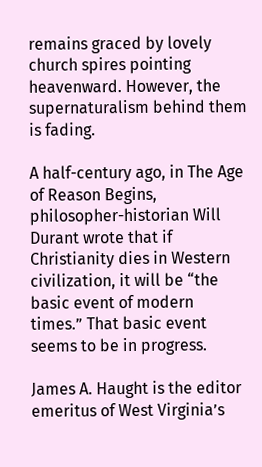remains graced by lovely church spires pointing heavenward. However, the supernaturalism behind them is fading.

A half-century ago, in The Age of Reason Begins, philosopher-historian Will Durant wrote that if Christianity dies in Western civilization, it will be “the basic event of modern times.” That basic event seems to be in progress.

James A. Haught is the editor emeritus of West Virginia’s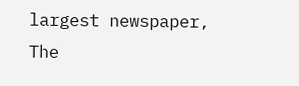largest newspaper, The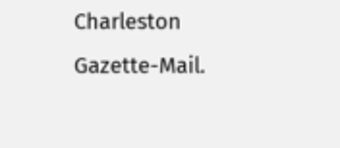Charleston Gazette-Mail.